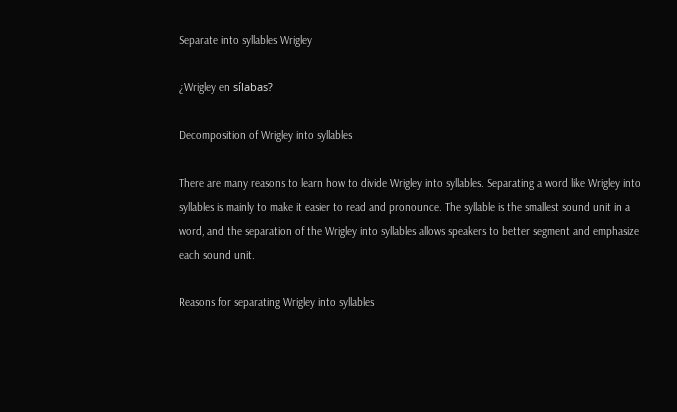Separate into syllables Wrigley

¿Wrigley en sílabas?

Decomposition of Wrigley into syllables

There are many reasons to learn how to divide Wrigley into syllables. Separating a word like Wrigley into syllables is mainly to make it easier to read and pronounce. The syllable is the smallest sound unit in a word, and the separation of the Wrigley into syllables allows speakers to better segment and emphasize each sound unit.

Reasons for separating Wrigley into syllables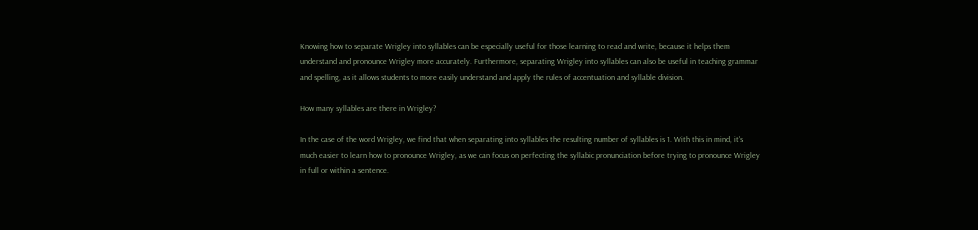Knowing how to separate Wrigley into syllables can be especially useful for those learning to read and write, because it helps them understand and pronounce Wrigley more accurately. Furthermore, separating Wrigley into syllables can also be useful in teaching grammar and spelling, as it allows students to more easily understand and apply the rules of accentuation and syllable division.

How many syllables are there in Wrigley?

In the case of the word Wrigley, we find that when separating into syllables the resulting number of syllables is 1. With this in mind, it's much easier to learn how to pronounce Wrigley, as we can focus on perfecting the syllabic pronunciation before trying to pronounce Wrigley in full or within a sentence.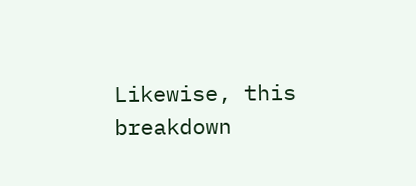Likewise, this breakdown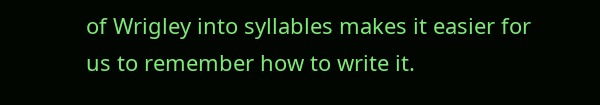of Wrigley into syllables makes it easier for us to remember how to write it.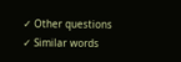✓ Other questions
✓ Similar words